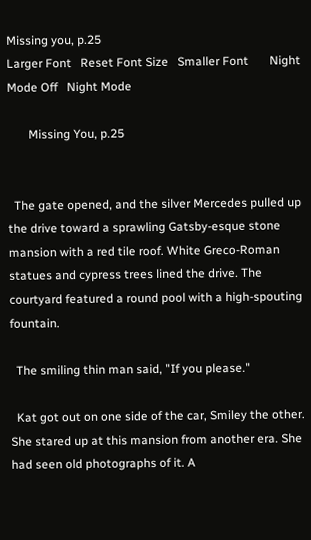Missing you, p.25
Larger Font   Reset Font Size   Smaller Font       Night Mode Off   Night Mode

       Missing You, p.25


  The gate opened, and the silver Mercedes pulled up the drive toward a sprawling Gatsby-esque stone mansion with a red tile roof. White Greco-Roman statues and cypress trees lined the drive. The courtyard featured a round pool with a high-spouting fountain.

  The smiling thin man said, "If you please."

  Kat got out on one side of the car, Smiley the other. She stared up at this mansion from another era. She had seen old photographs of it. A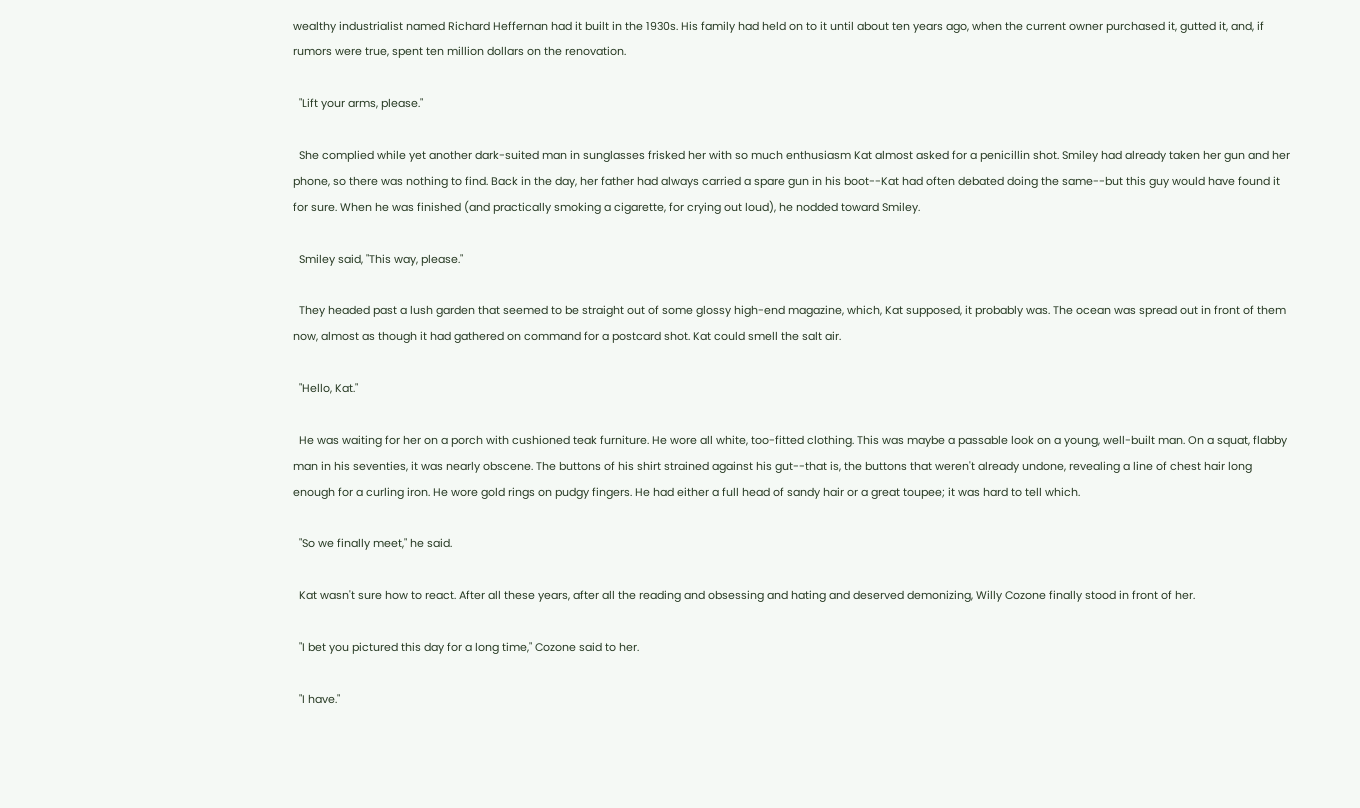wealthy industrialist named Richard Heffernan had it built in the 1930s. His family had held on to it until about ten years ago, when the current owner purchased it, gutted it, and, if rumors were true, spent ten million dollars on the renovation.

  "Lift your arms, please."

  She complied while yet another dark-suited man in sunglasses frisked her with so much enthusiasm Kat almost asked for a penicillin shot. Smiley had already taken her gun and her phone, so there was nothing to find. Back in the day, her father had always carried a spare gun in his boot--Kat had often debated doing the same--but this guy would have found it for sure. When he was finished (and practically smoking a cigarette, for crying out loud), he nodded toward Smiley.

  Smiley said, "This way, please."

  They headed past a lush garden that seemed to be straight out of some glossy high-end magazine, which, Kat supposed, it probably was. The ocean was spread out in front of them now, almost as though it had gathered on command for a postcard shot. Kat could smell the salt air.

  "Hello, Kat."

  He was waiting for her on a porch with cushioned teak furniture. He wore all white, too-fitted clothing. This was maybe a passable look on a young, well-built man. On a squat, flabby man in his seventies, it was nearly obscene. The buttons of his shirt strained against his gut--that is, the buttons that weren't already undone, revealing a line of chest hair long enough for a curling iron. He wore gold rings on pudgy fingers. He had either a full head of sandy hair or a great toupee; it was hard to tell which.

  "So we finally meet," he said.

  Kat wasn't sure how to react. After all these years, after all the reading and obsessing and hating and deserved demonizing, Willy Cozone finally stood in front of her.

  "I bet you pictured this day for a long time," Cozone said to her.

  "I have."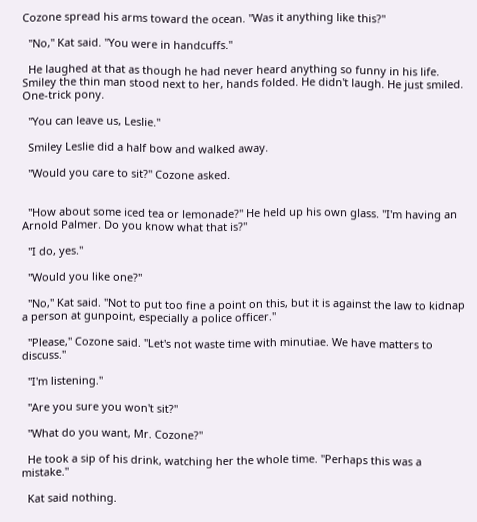Cozone spread his arms toward the ocean. "Was it anything like this?"

  "No," Kat said. "You were in handcuffs."

  He laughed at that as though he had never heard anything so funny in his life. Smiley the thin man stood next to her, hands folded. He didn't laugh. He just smiled. One-trick pony.

  "You can leave us, Leslie."

  Smiley Leslie did a half bow and walked away.

  "Would you care to sit?" Cozone asked.


  "How about some iced tea or lemonade?" He held up his own glass. "I'm having an Arnold Palmer. Do you know what that is?"

  "I do, yes."

  "Would you like one?"

  "No," Kat said. "Not to put too fine a point on this, but it is against the law to kidnap a person at gunpoint, especially a police officer."

  "Please," Cozone said. "Let's not waste time with minutiae. We have matters to discuss."

  "I'm listening."

  "Are you sure you won't sit?"

  "What do you want, Mr. Cozone?"

  He took a sip of his drink, watching her the whole time. "Perhaps this was a mistake."

  Kat said nothing.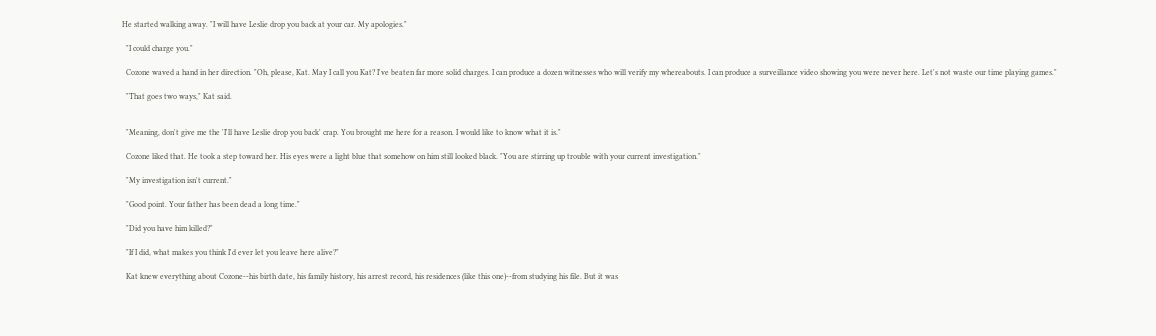He started walking away. "I will have Leslie drop you back at your car. My apologies."

  "I could charge you."

  Cozone waved a hand in her direction. "Oh, please, Kat. May I call you Kat? I've beaten far more solid charges. I can produce a dozen witnesses who will verify my whereabouts. I can produce a surveillance video showing you were never here. Let's not waste our time playing games."

  "That goes two ways," Kat said.


  "Meaning, don't give me the 'I'll have Leslie drop you back' crap. You brought me here for a reason. I would like to know what it is."

  Cozone liked that. He took a step toward her. His eyes were a light blue that somehow on him still looked black. "You are stirring up trouble with your current investigation."

  "My investigation isn't current."

  "Good point. Your father has been dead a long time."

  "Did you have him killed?"

  "If I did, what makes you think I'd ever let you leave here alive?"

  Kat knew everything about Cozone--his birth date, his family history, his arrest record, his residences (like this one)--from studying his file. But it was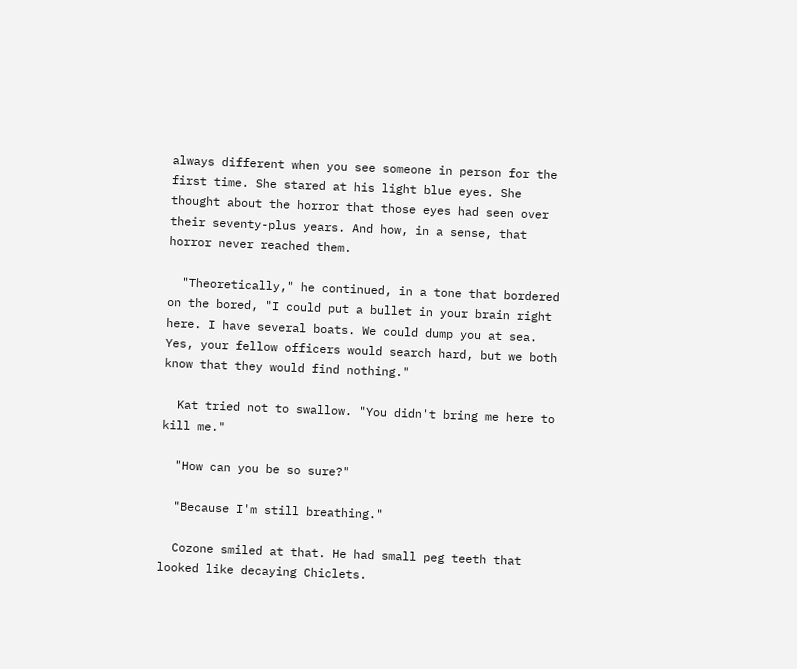always different when you see someone in person for the first time. She stared at his light blue eyes. She thought about the horror that those eyes had seen over their seventy-plus years. And how, in a sense, that horror never reached them.

  "Theoretically," he continued, in a tone that bordered on the bored, "I could put a bullet in your brain right here. I have several boats. We could dump you at sea. Yes, your fellow officers would search hard, but we both know that they would find nothing."

  Kat tried not to swallow. "You didn't bring me here to kill me."

  "How can you be so sure?"

  "Because I'm still breathing."

  Cozone smiled at that. He had small peg teeth that looked like decaying Chiclets.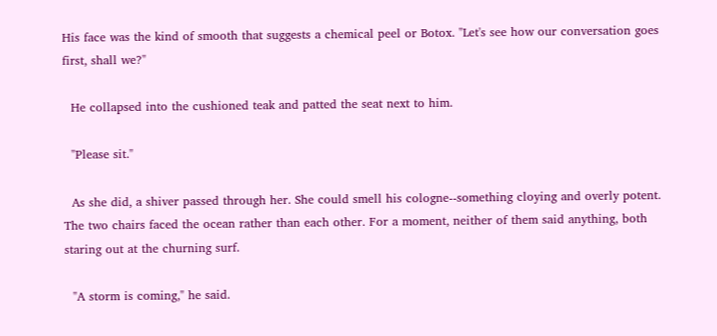His face was the kind of smooth that suggests a chemical peel or Botox. "Let's see how our conversation goes first, shall we?"

  He collapsed into the cushioned teak and patted the seat next to him.

  "Please sit."

  As she did, a shiver passed through her. She could smell his cologne--something cloying and overly potent. The two chairs faced the ocean rather than each other. For a moment, neither of them said anything, both staring out at the churning surf.

  "A storm is coming," he said.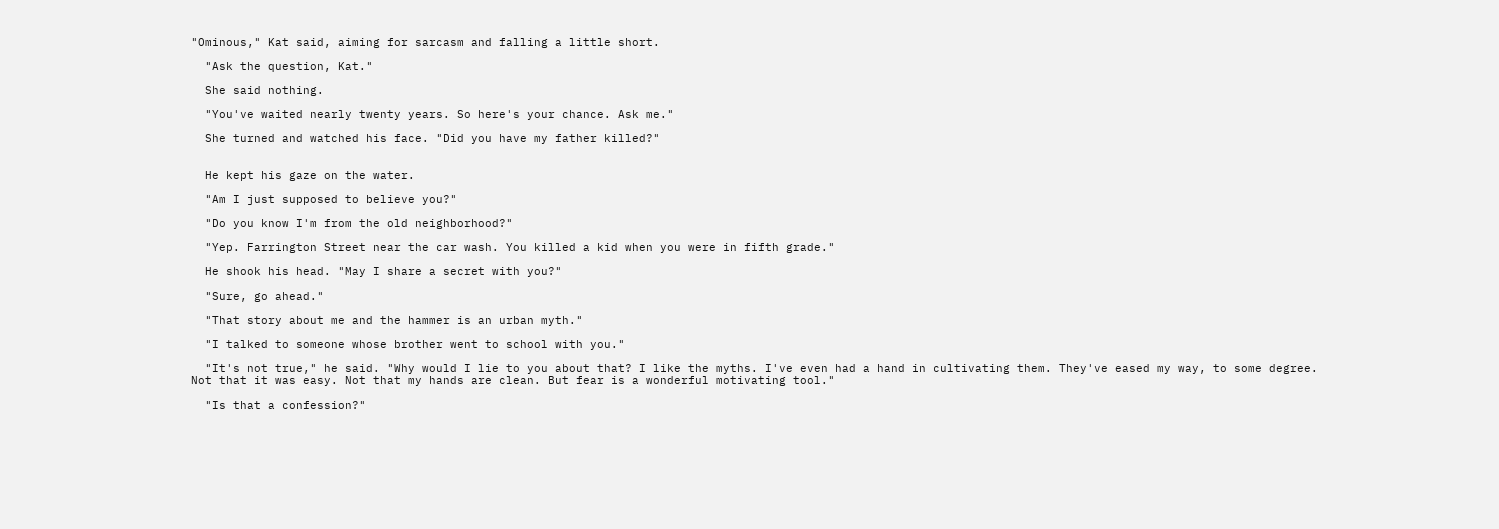"Ominous," Kat said, aiming for sarcasm and falling a little short.

  "Ask the question, Kat."

  She said nothing.

  "You've waited nearly twenty years. So here's your chance. Ask me."

  She turned and watched his face. "Did you have my father killed?"


  He kept his gaze on the water.

  "Am I just supposed to believe you?"

  "Do you know I'm from the old neighborhood?"

  "Yep. Farrington Street near the car wash. You killed a kid when you were in fifth grade."

  He shook his head. "May I share a secret with you?"

  "Sure, go ahead."

  "That story about me and the hammer is an urban myth."

  "I talked to someone whose brother went to school with you."

  "It's not true," he said. "Why would I lie to you about that? I like the myths. I've even had a hand in cultivating them. They've eased my way, to some degree. Not that it was easy. Not that my hands are clean. But fear is a wonderful motivating tool."

  "Is that a confession?"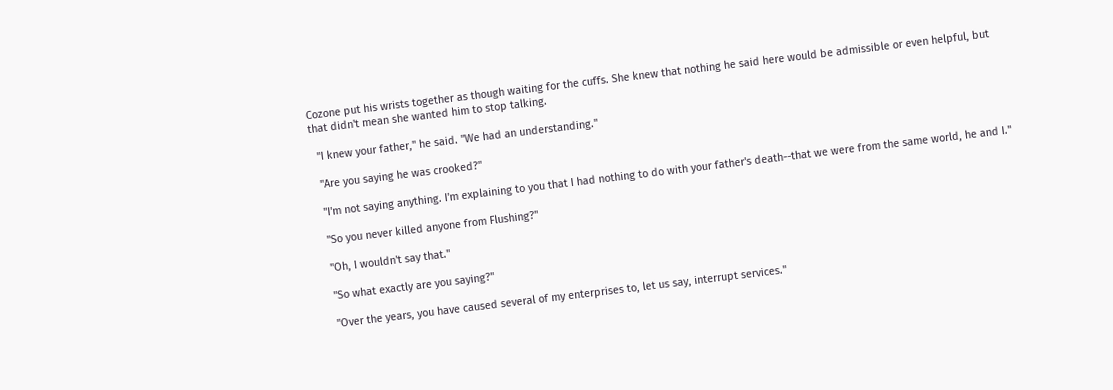Cozone put his wrists together as though waiting for the cuffs. She knew that nothing he said here would be admissible or even helpful, but that didn't mean she wanted him to stop talking.

  "I knew your father," he said. "We had an understanding."

  "Are you saying he was crooked?"

  "I'm not saying anything. I'm explaining to you that I had nothing to do with your father's death--that we were from the same world, he and I."

  "So you never killed anyone from Flushing?"

  "Oh, I wouldn't say that."

  "So what exactly are you saying?"

  "Over the years, you have caused several of my enterprises to, let us say, interrupt services."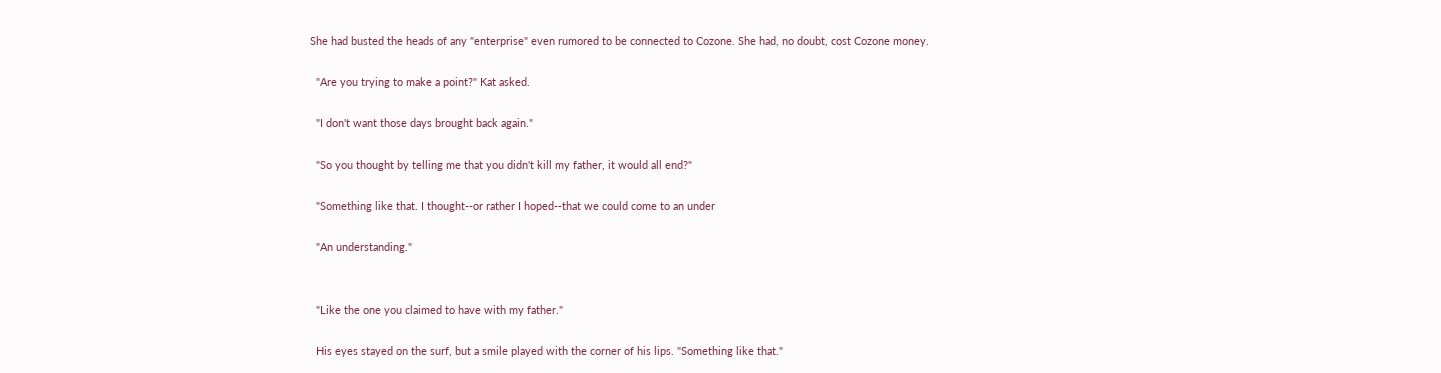She had busted the heads of any "enterprise" even rumored to be connected to Cozone. She had, no doubt, cost Cozone money.

  "Are you trying to make a point?" Kat asked.

  "I don't want those days brought back again."

  "So you thought by telling me that you didn't kill my father, it would all end?"

  "Something like that. I thought--or rather I hoped--that we could come to an under

  "An understanding."


  "Like the one you claimed to have with my father."

  His eyes stayed on the surf, but a smile played with the corner of his lips. "Something like that."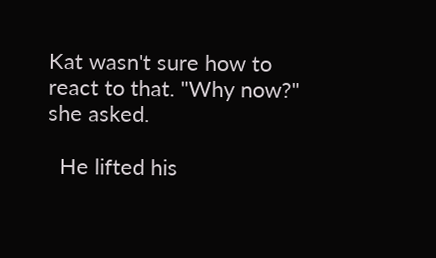Kat wasn't sure how to react to that. "Why now?" she asked.

  He lifted his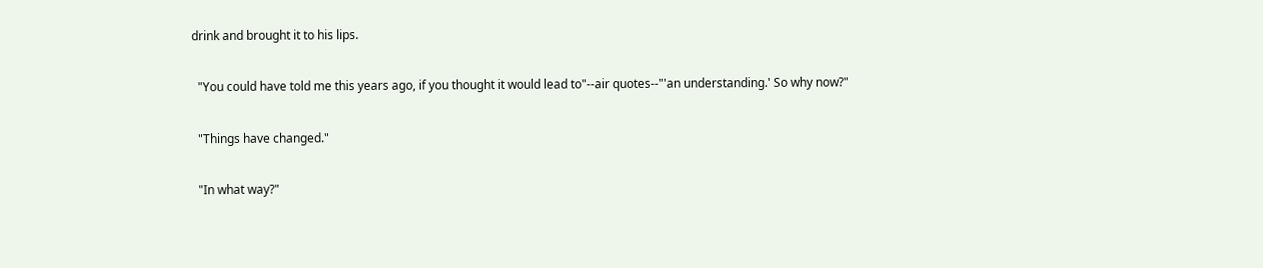drink and brought it to his lips.

  "You could have told me this years ago, if you thought it would lead to"--air quotes--"'an understanding.' So why now?"

  "Things have changed."

  "In what way?"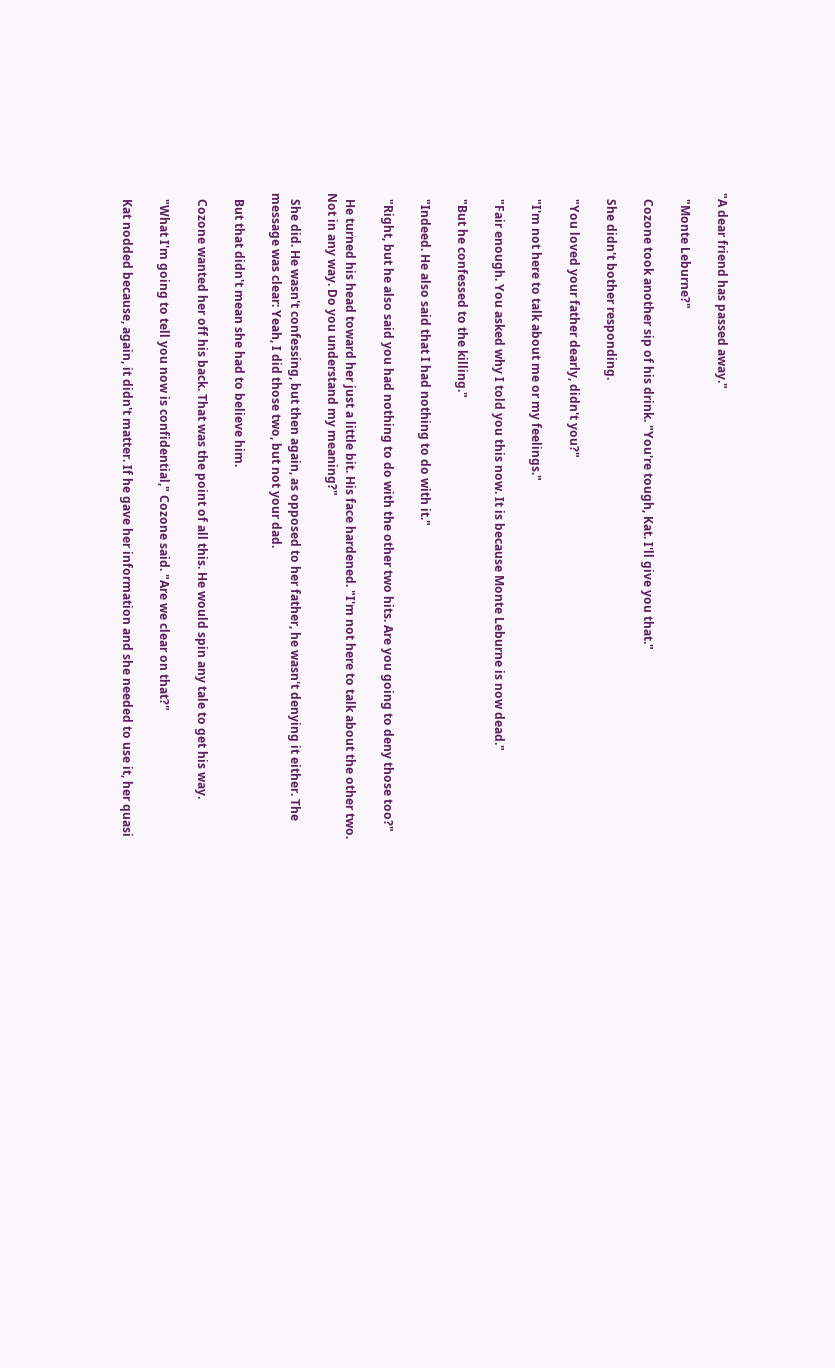"A dear friend has passed away."

  "Monte Leburne?"

  Cozone took another sip of his drink. "You're tough, Kat. I'll give you that."

  She didn't bother responding.

  "You loved your father dearly, didn't you?"

  "I'm not here to talk about me or my feelings."

  "Fair enough. You asked why I told you this now. It is because Monte Leburne is now dead."

  "But he confessed to the killing."

  "Indeed. He also said that I had nothing to do with it."

  "Right, but he also said you had nothing to do with the other two hits. Are you going to deny those too?"

  He turned his head toward her just a little bit. His face hardened. "I'm not here to talk about the other two. Not in any way. Do you understand my meaning?"

  She did. He wasn't confessing, but then again, as opposed to her father, he wasn't denying it either. The message was clear: Yeah, I did those two, but not your dad.

  But that didn't mean she had to believe him.

  Cozone wanted her off his back. That was the point of all this. He would spin any tale to get his way.

  "What I'm going to tell you now is confidential," Cozone said. "Are we clear on that?"

  Kat nodded because, again, it didn't matter. If he gave her information and she needed to use it, her quasi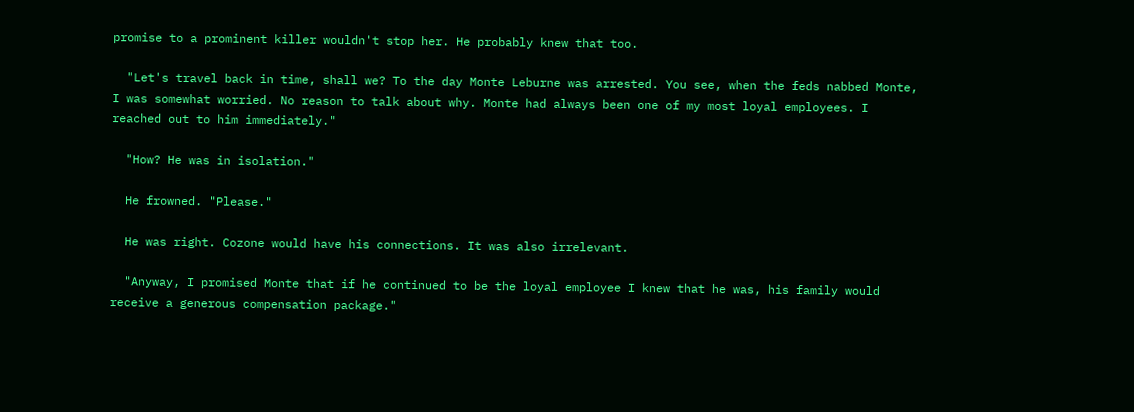promise to a prominent killer wouldn't stop her. He probably knew that too.

  "Let's travel back in time, shall we? To the day Monte Leburne was arrested. You see, when the feds nabbed Monte, I was somewhat worried. No reason to talk about why. Monte had always been one of my most loyal employees. I reached out to him immediately."

  "How? He was in isolation."

  He frowned. "Please."

  He was right. Cozone would have his connections. It was also irrelevant.

  "Anyway, I promised Monte that if he continued to be the loyal employee I knew that he was, his family would receive a generous compensation package."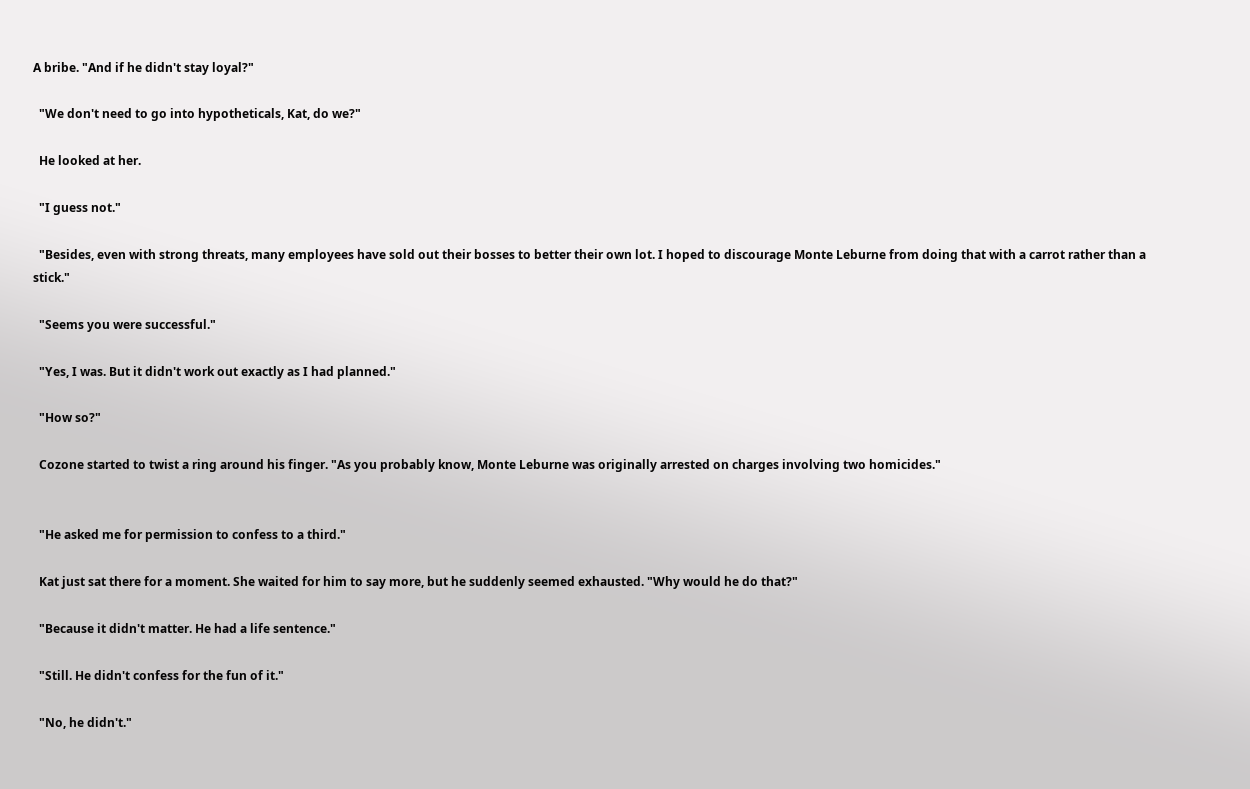A bribe. "And if he didn't stay loyal?"

  "We don't need to go into hypotheticals, Kat, do we?"

  He looked at her.

  "I guess not."

  "Besides, even with strong threats, many employees have sold out their bosses to better their own lot. I hoped to discourage Monte Leburne from doing that with a carrot rather than a stick."

  "Seems you were successful."

  "Yes, I was. But it didn't work out exactly as I had planned."

  "How so?"

  Cozone started to twist a ring around his finger. "As you probably know, Monte Leburne was originally arrested on charges involving two homicides."


  "He asked me for permission to confess to a third."

  Kat just sat there for a moment. She waited for him to say more, but he suddenly seemed exhausted. "Why would he do that?"

  "Because it didn't matter. He had a life sentence."

  "Still. He didn't confess for the fun of it."

  "No, he didn't."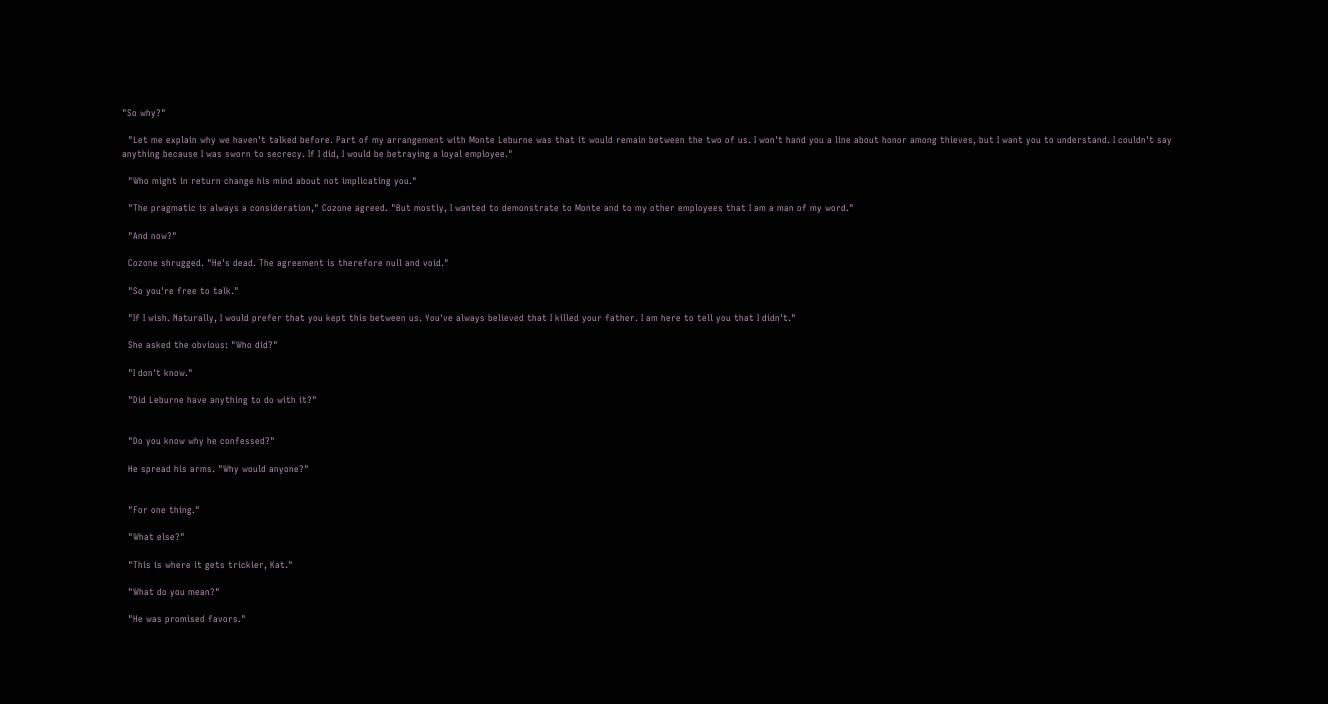"So why?"

  "Let me explain why we haven't talked before. Part of my arrangement with Monte Leburne was that it would remain between the two of us. I won't hand you a line about honor among thieves, but I want you to understand. I couldn't say anything because I was sworn to secrecy. If I did, I would be betraying a loyal employee."

  "Who might in return change his mind about not implicating you."

  "The pragmatic is always a consideration," Cozone agreed. "But mostly, I wanted to demonstrate to Monte and to my other employees that I am a man of my word."

  "And now?"

  Cozone shrugged. "He's dead. The agreement is therefore null and void."

  "So you're free to talk."

  "If I wish. Naturally, I would prefer that you kept this between us. You've always believed that I killed your father. I am here to tell you that I didn't."

  She asked the obvious: "Who did?"

  "I don't know."

  "Did Leburne have anything to do with it?"


  "Do you know why he confessed?"

  He spread his arms. "Why would anyone?"


  "For one thing."

  "What else?"

  "This is where it gets trickier, Kat."

  "What do you mean?"

  "He was promised favors."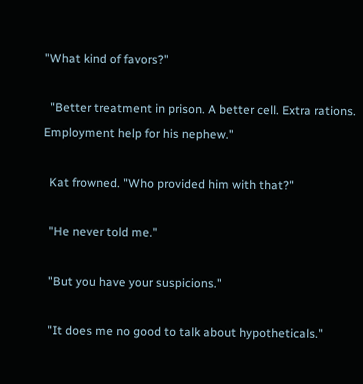"What kind of favors?"

  "Better treatment in prison. A better cell. Extra rations. Employment help for his nephew."

  Kat frowned. "Who provided him with that?"

  "He never told me."

  "But you have your suspicions."

  "It does me no good to talk about hypotheticals."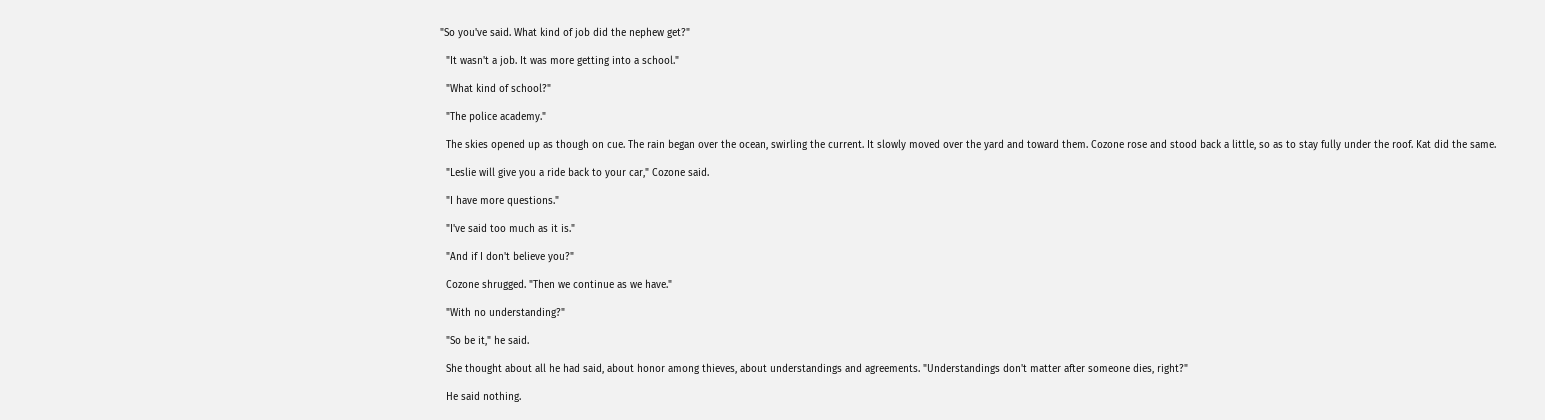"So you've said. What kind of job did the nephew get?"

  "It wasn't a job. It was more getting into a school."

  "What kind of school?"

  "The police academy."

  The skies opened up as though on cue. The rain began over the ocean, swirling the current. It slowly moved over the yard and toward them. Cozone rose and stood back a little, so as to stay fully under the roof. Kat did the same.

  "Leslie will give you a ride back to your car," Cozone said.

  "I have more questions."

  "I've said too much as it is."

  "And if I don't believe you?"

  Cozone shrugged. "Then we continue as we have."

  "With no understanding?"

  "So be it," he said.

  She thought about all he had said, about honor among thieves, about understandings and agreements. "Understandings don't matter after someone dies, right?"

  He said nothing.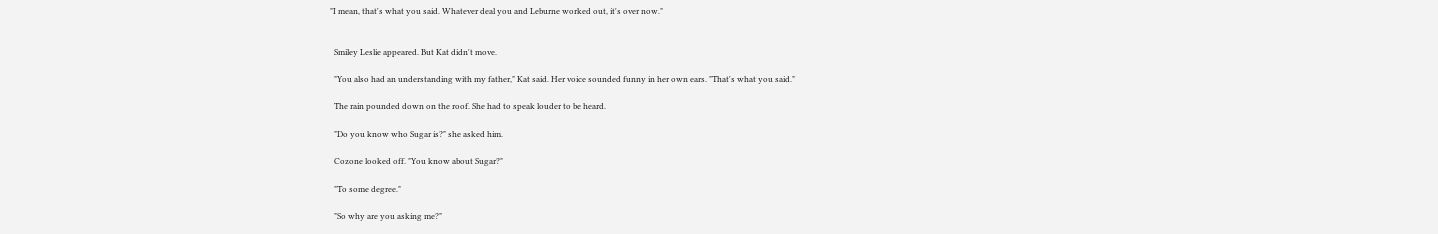"I mean, that's what you said. Whatever deal you and Leburne worked out, it's over now."


  Smiley Leslie appeared. But Kat didn't move.

  "You also had an understanding with my father," Kat said. Her voice sounded funny in her own ears. "That's what you said."

  The rain pounded down on the roof. She had to speak louder to be heard.

  "Do you know who Sugar is?" she asked him.

  Cozone looked off. "You know about Sugar?"

  "To some degree."

  "So why are you asking me?"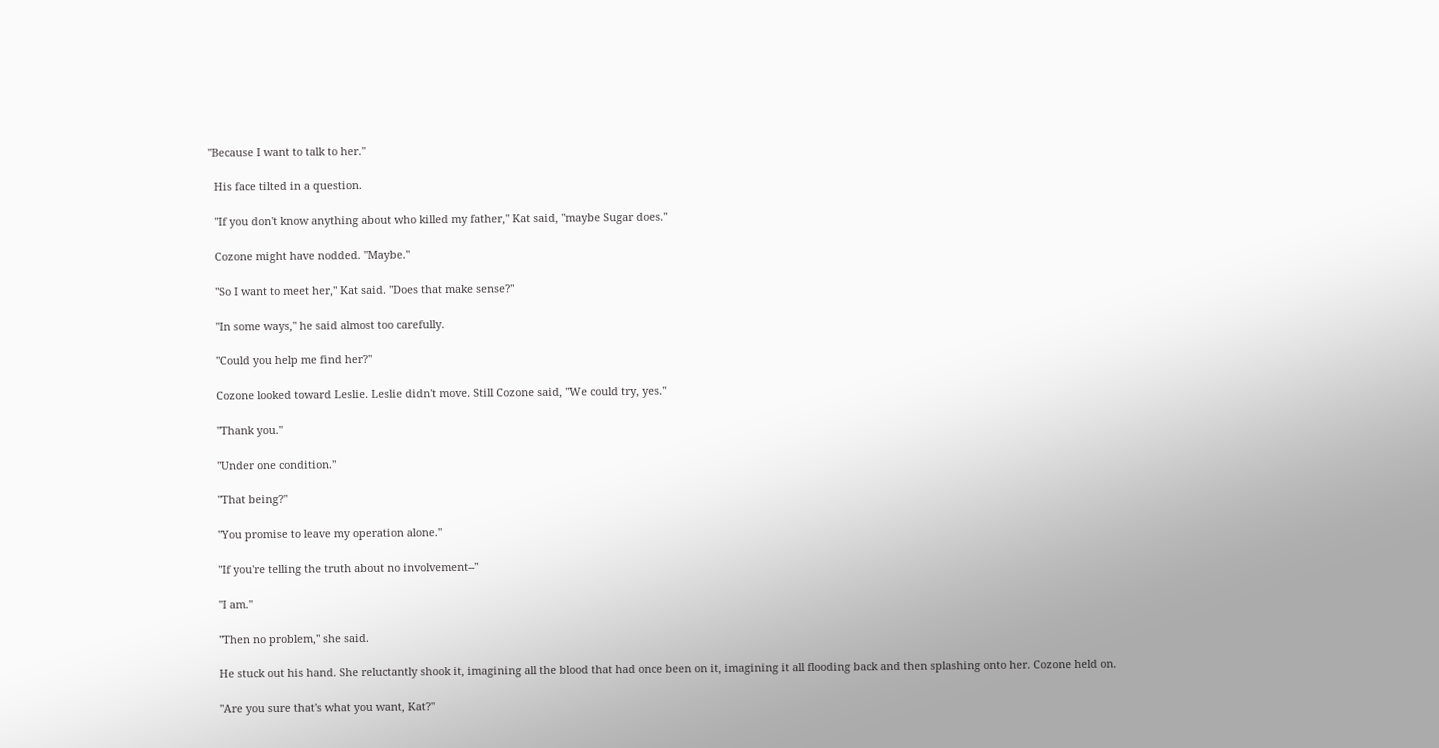"Because I want to talk to her."

  His face tilted in a question.

  "If you don't know anything about who killed my father," Kat said, "maybe Sugar does."

  Cozone might have nodded. "Maybe."

  "So I want to meet her," Kat said. "Does that make sense?"

  "In some ways," he said almost too carefully.

  "Could you help me find her?"

  Cozone looked toward Leslie. Leslie didn't move. Still Cozone said, "We could try, yes."

  "Thank you."

  "Under one condition."

  "That being?"

  "You promise to leave my operation alone."

  "If you're telling the truth about no involvement--"

  "I am."

  "Then no problem," she said.

  He stuck out his hand. She reluctantly shook it, imagining all the blood that had once been on it, imagining it all flooding back and then splashing onto her. Cozone held on.

  "Are you sure that's what you want, Kat?"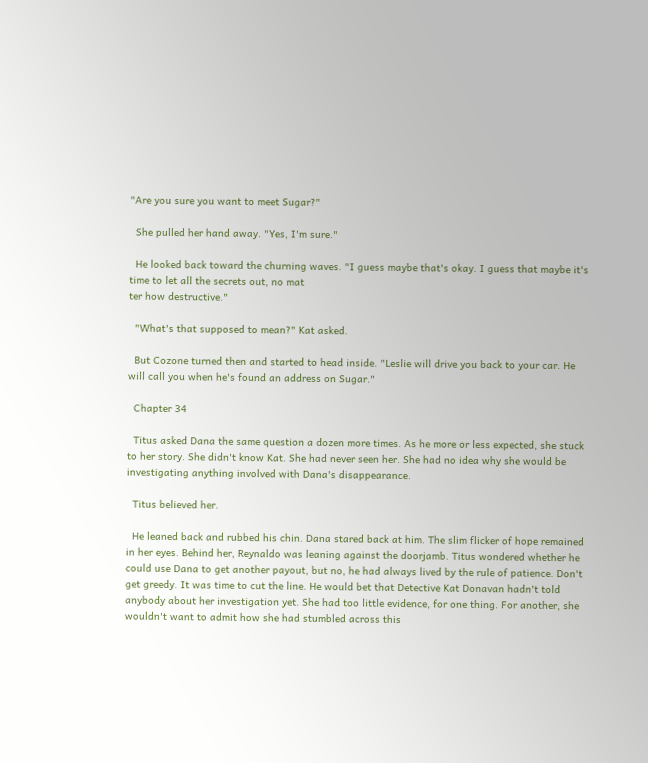"Are you sure you want to meet Sugar?"

  She pulled her hand away. "Yes, I'm sure."

  He looked back toward the churning waves. "I guess maybe that's okay. I guess that maybe it's time to let all the secrets out, no mat
ter how destructive."

  "What's that supposed to mean?" Kat asked.

  But Cozone turned then and started to head inside. "Leslie will drive you back to your car. He will call you when he's found an address on Sugar."

  Chapter 34

  Titus asked Dana the same question a dozen more times. As he more or less expected, she stuck to her story. She didn't know Kat. She had never seen her. She had no idea why she would be investigating anything involved with Dana's disappearance.

  Titus believed her.

  He leaned back and rubbed his chin. Dana stared back at him. The slim flicker of hope remained in her eyes. Behind her, Reynaldo was leaning against the doorjamb. Titus wondered whether he could use Dana to get another payout, but no, he had always lived by the rule of patience. Don't get greedy. It was time to cut the line. He would bet that Detective Kat Donavan hadn't told anybody about her investigation yet. She had too little evidence, for one thing. For another, she wouldn't want to admit how she had stumbled across this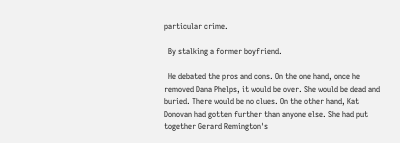particular crime.

  By stalking a former boyfriend.

  He debated the pros and cons. On the one hand, once he removed Dana Phelps, it would be over. She would be dead and buried. There would be no clues. On the other hand, Kat Donovan had gotten further than anyone else. She had put together Gerard Remington's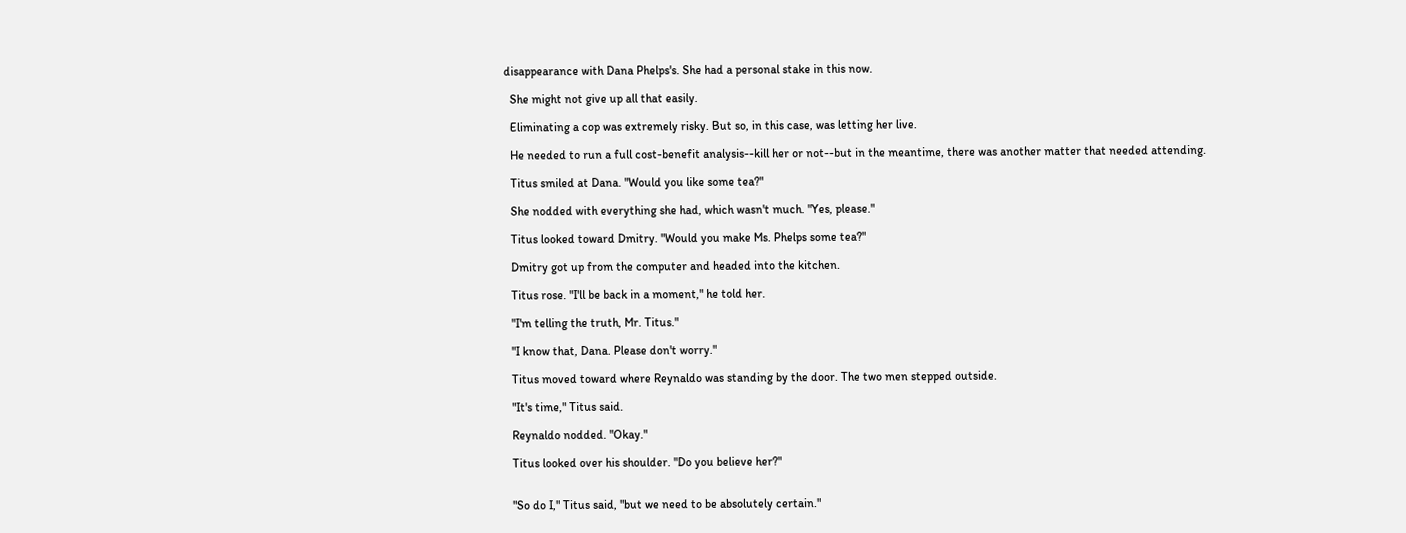disappearance with Dana Phelps's. She had a personal stake in this now.

  She might not give up all that easily.

  Eliminating a cop was extremely risky. But so, in this case, was letting her live.

  He needed to run a full cost-benefit analysis--kill her or not--but in the meantime, there was another matter that needed attending.

  Titus smiled at Dana. "Would you like some tea?"

  She nodded with everything she had, which wasn't much. "Yes, please."

  Titus looked toward Dmitry. "Would you make Ms. Phelps some tea?"

  Dmitry got up from the computer and headed into the kitchen.

  Titus rose. "I'll be back in a moment," he told her.

  "I'm telling the truth, Mr. Titus."

  "I know that, Dana. Please don't worry."

  Titus moved toward where Reynaldo was standing by the door. The two men stepped outside.

  "It's time," Titus said.

  Reynaldo nodded. "Okay."

  Titus looked over his shoulder. "Do you believe her?"


  "So do I," Titus said, "but we need to be absolutely certain."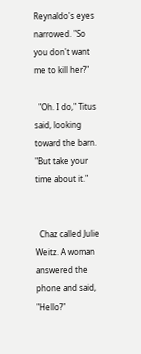Reynaldo's eyes narrowed. "So you don't want me to kill her?"

  "Oh. I do," Titus said, looking toward the barn. "But take your time about it."


  Chaz called Julie Weitz. A woman answered the phone and said, "Hello?"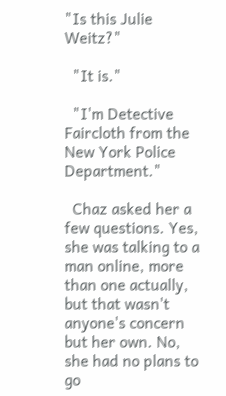"Is this Julie Weitz?"

  "It is."

  "I'm Detective Faircloth from the New York Police Department."

  Chaz asked her a few questions. Yes, she was talking to a man online, more than one actually, but that wasn't anyone's concern but her own. No, she had no plans to go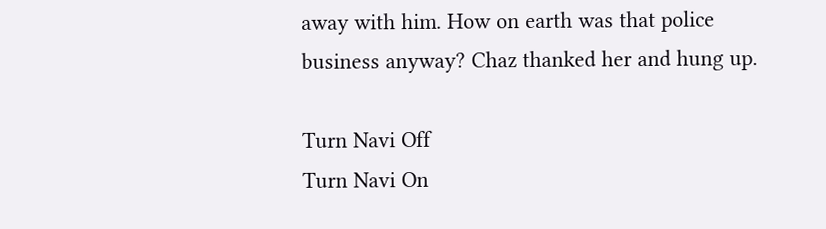away with him. How on earth was that police business anyway? Chaz thanked her and hung up.

Turn Navi Off
Turn Navi On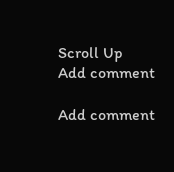Scroll Up
Add comment

Add comment